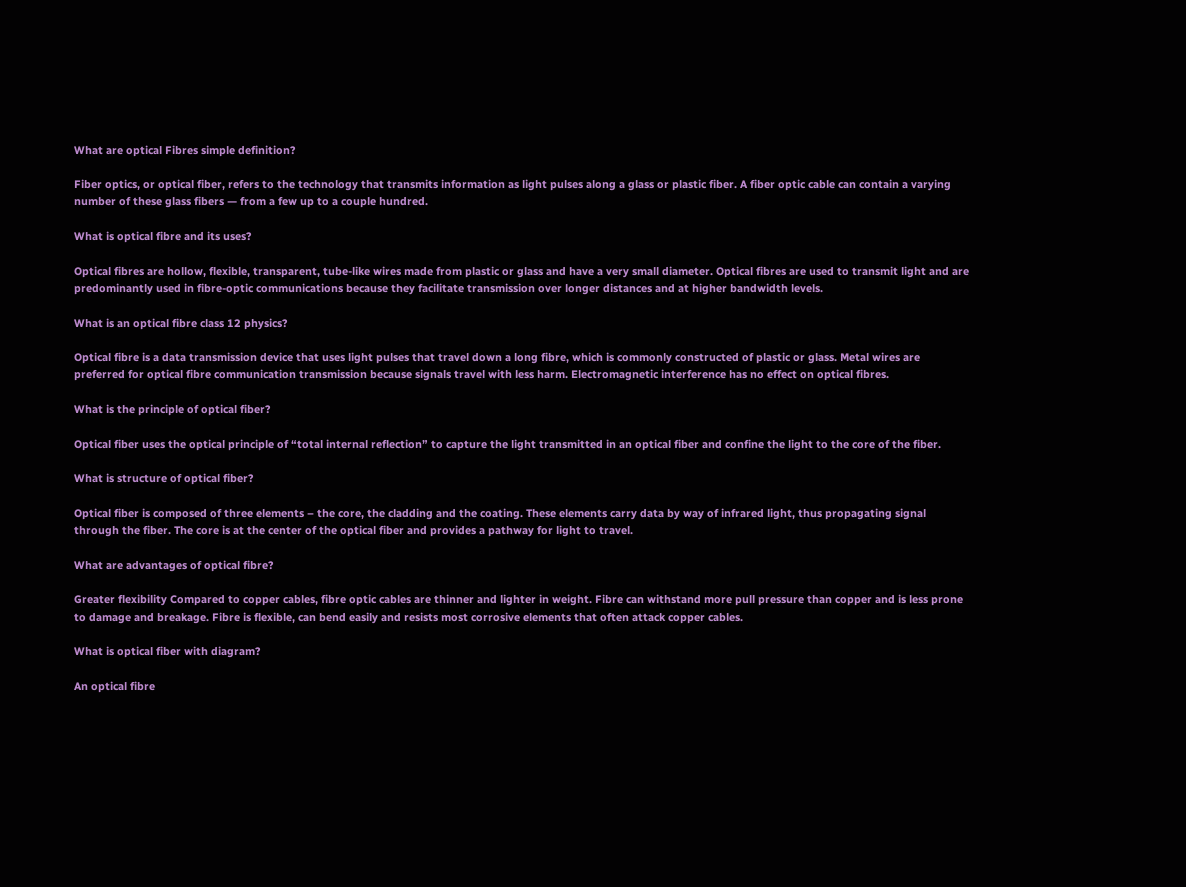What are optical Fibres simple definition?

Fiber optics, or optical fiber, refers to the technology that transmits information as light pulses along a glass or plastic fiber. A fiber optic cable can contain a varying number of these glass fibers — from a few up to a couple hundred.

What is optical fibre and its uses?

Optical fibres are hollow, flexible, transparent, tube-like wires made from plastic or glass and have a very small diameter. Optical fibres are used to transmit light and are predominantly used in fibre-optic communications because they facilitate transmission over longer distances and at higher bandwidth levels.

What is an optical fibre class 12 physics?

Optical fibre is a data transmission device that uses light pulses that travel down a long fibre, which is commonly constructed of plastic or glass. Metal wires are preferred for optical fibre communication transmission because signals travel with less harm. Electromagnetic interference has no effect on optical fibres.

What is the principle of optical fiber?

Optical fiber uses the optical principle of “total internal reflection” to capture the light transmitted in an optical fiber and confine the light to the core of the fiber.

What is structure of optical fiber?

Optical fiber is composed of three elements – the core, the cladding and the coating. These elements carry data by way of infrared light, thus propagating signal through the fiber. The core is at the center of the optical fiber and provides a pathway for light to travel.

What are advantages of optical fibre?

Greater flexibility Compared to copper cables, fibre optic cables are thinner and lighter in weight. Fibre can withstand more pull pressure than copper and is less prone to damage and breakage. Fibre is flexible, can bend easily and resists most corrosive elements that often attack copper cables.

What is optical fiber with diagram?

An optical fibre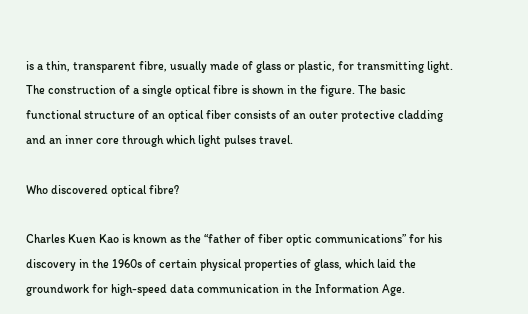is a thin, transparent fibre, usually made of glass or plastic, for transmitting light. The construction of a single optical fibre is shown in the figure. The basic functional structure of an optical fiber consists of an outer protective cladding and an inner core through which light pulses travel.

Who discovered optical fibre?

Charles Kuen Kao is known as the “father of fiber optic communications” for his discovery in the 1960s of certain physical properties of glass, which laid the groundwork for high-speed data communication in the Information Age.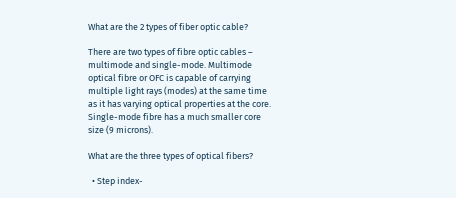What are the 2 types of fiber optic cable?

There are two types of fibre optic cables – multimode and single-mode. Multimode optical fibre or OFC is capable of carrying multiple light rays (modes) at the same time as it has varying optical properties at the core. Single-mode fibre has a much smaller core size (9 microns).

What are the three types of optical fibers?

  • Step index-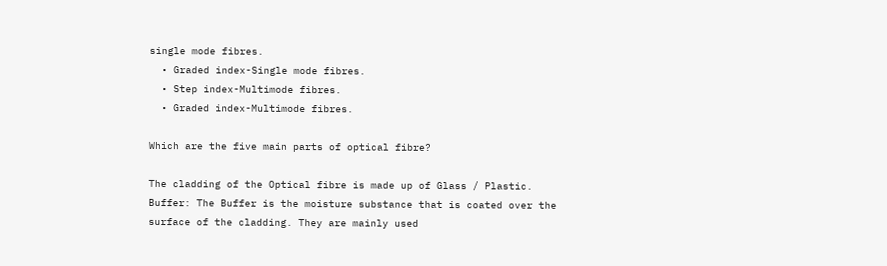single mode fibres.
  • Graded index-Single mode fibres.
  • Step index-Multimode fibres.
  • Graded index-Multimode fibres.

Which are the five main parts of optical fibre?

The cladding of the Optical fibre is made up of Glass / Plastic. Buffer: The Buffer is the moisture substance that is coated over the surface of the cladding. They are mainly used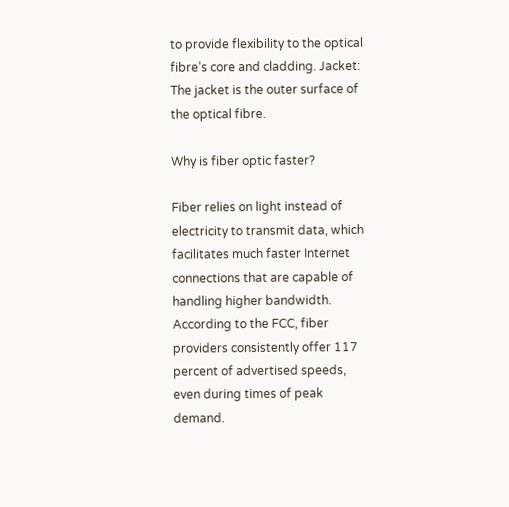to provide flexibility to the optical fibre’s core and cladding. Jacket: The jacket is the outer surface of the optical fibre.

Why is fiber optic faster?

Fiber relies on light instead of electricity to transmit data, which facilitates much faster Internet connections that are capable of handling higher bandwidth. According to the FCC, fiber providers consistently offer 117 percent of advertised speeds, even during times of peak demand.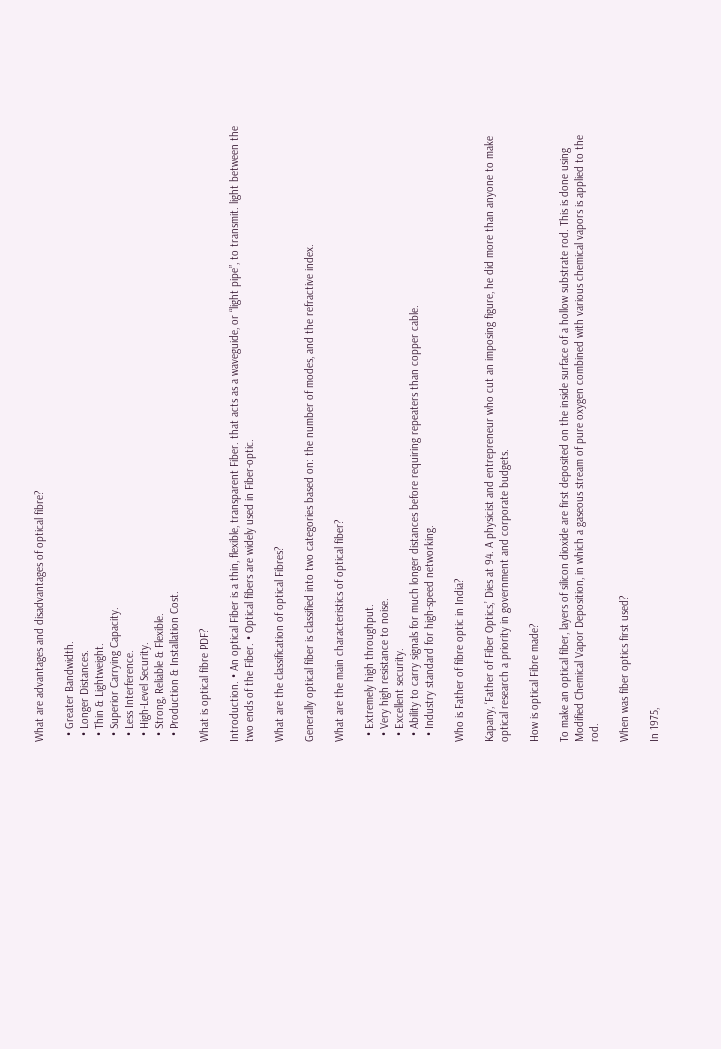What are advantages and disadvantages of optical fibre?

  • Greater Bandwidth.
  • Longer Distances.
  • Thin & Lightweight.
  • Superior Carrying Capacity.
  • Less Interference.
  • High-Level Security.
  • Strong, Reliable & Flexible.
  • Production & Installation Cost.

What is optical fibre PDF?

Introduction. • An optical Fiber is a thin, flexible, transparent Fiber. that acts as a waveguide, or “light pipe”, to transmit. light between the two ends of the Fiber. • Optical fibers are widely used in Fiber-optic.

What are the classification of optical Fibres?

Generally optical fiber is classified into two categories based on: the number of modes, and the refractive index.

What are the main characteristics of optical fiber?

  • Extremely high throughput.
  • Very high resistance to noise.
  • Excellent security.
  • Ability to carry signals for much longer distances before requiring repeaters than copper cable.
  • Industry standard for high-speed networking.

Who is Father of fibre optic in India?

Kapany, ‘Father of Fiber Optics,’ Dies at 94. A physicist and entrepreneur who cut an imposing figure, he did more than anyone to make optical research a priority in government and corporate budgets.

How is optical Fibre made?

To make an optical fiber, layers of silicon dioxide are first deposited on the inside surface of a hollow substrate rod. This is done using Modified Chemical Vapor Deposition, in which a gaseous stream of pure oxygen combined with various chemical vapors is applied to the rod.

When was fiber optics first used?

In 1975,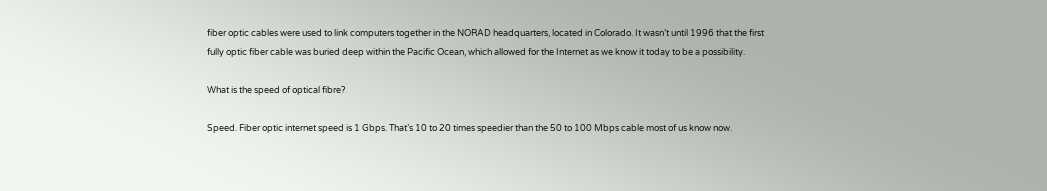fiber optic cables were used to link computers together in the NORAD headquarters, located in Colorado. It wasn’t until 1996 that the first fully optic fiber cable was buried deep within the Pacific Ocean, which allowed for the Internet as we know it today to be a possibility.

What is the speed of optical fibre?

Speed. Fiber optic internet speed is 1 Gbps. That’s 10 to 20 times speedier than the 50 to 100 Mbps cable most of us know now.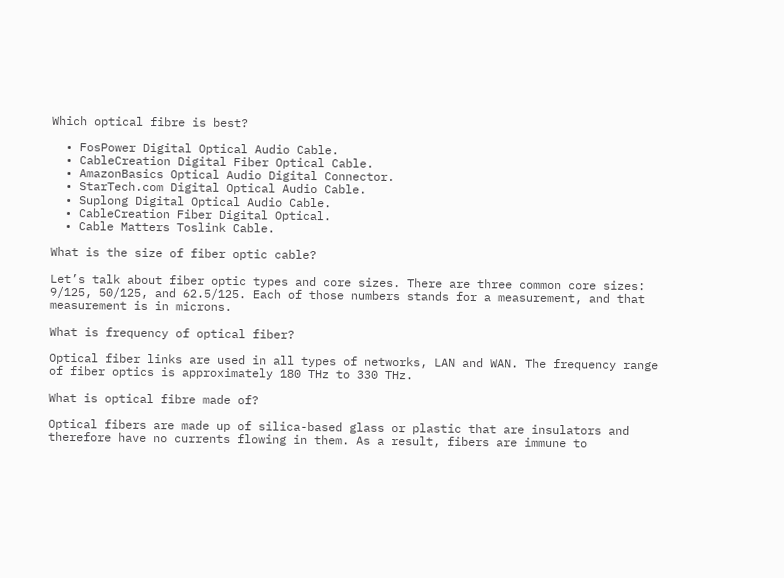Which optical fibre is best?

  • FosPower Digital Optical Audio Cable.
  • CableCreation Digital Fiber Optical Cable.
  • AmazonBasics Optical Audio Digital Connector.
  • StarTech.com Digital Optical Audio Cable.
  • Suplong Digital Optical Audio Cable.
  • CableCreation Fiber Digital Optical.
  • Cable Matters Toslink Cable.

What is the size of fiber optic cable?

Let’s talk about fiber optic types and core sizes. There are three common core sizes: 9/125, 50/125, and 62.5/125. Each of those numbers stands for a measurement, and that measurement is in microns.

What is frequency of optical fiber?

Optical fiber links are used in all types of networks, LAN and WAN. The frequency range of fiber optics is approximately 180 THz to 330 THz.

What is optical fibre made of?

Optical fibers are made up of silica-based glass or plastic that are insulators and therefore have no currents flowing in them. As a result, fibers are immune to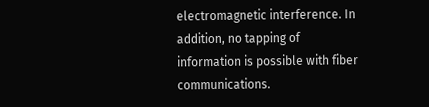electromagnetic interference. In addition, no tapping of information is possible with fiber communications.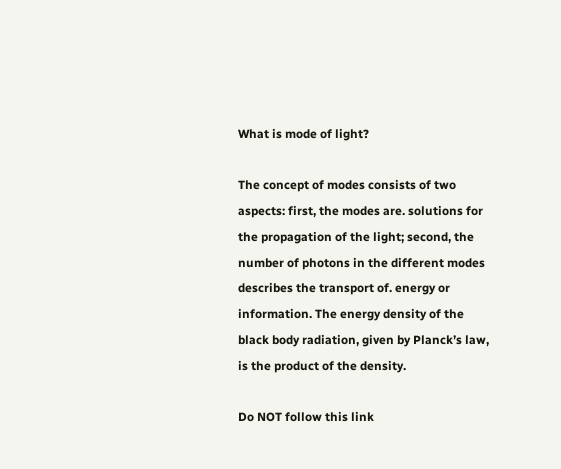What is mode of light?

The concept of modes consists of two aspects: first, the modes are. solutions for the propagation of the light; second, the number of photons in the different modes describes the transport of. energy or information. The energy density of the black body radiation, given by Planck’s law, is the product of the density.

Do NOT follow this link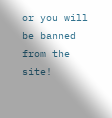or you will be banned from the site!